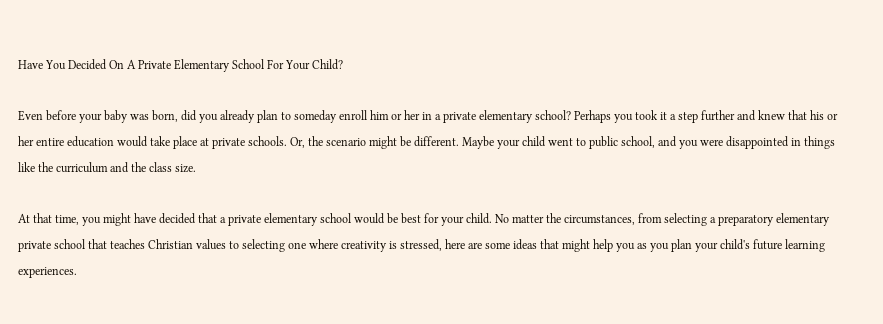Have You Decided On A Private Elementary School For Your Child?

Even before your baby was born, did you already plan to someday enroll him or her in a private elementary school? Perhaps you took it a step further and knew that his or her entire education would take place at private schools. Or, the scenario might be different. Maybe your child went to public school, and you were disappointed in things like the curriculum and the class size.

At that time, you might have decided that a private elementary school would be best for your child. No matter the circumstances, from selecting a preparatory elementary private school that teaches Christian values to selecting one where creativity is stressed, here are some ideas that might help you as you plan your child's future learning experiences.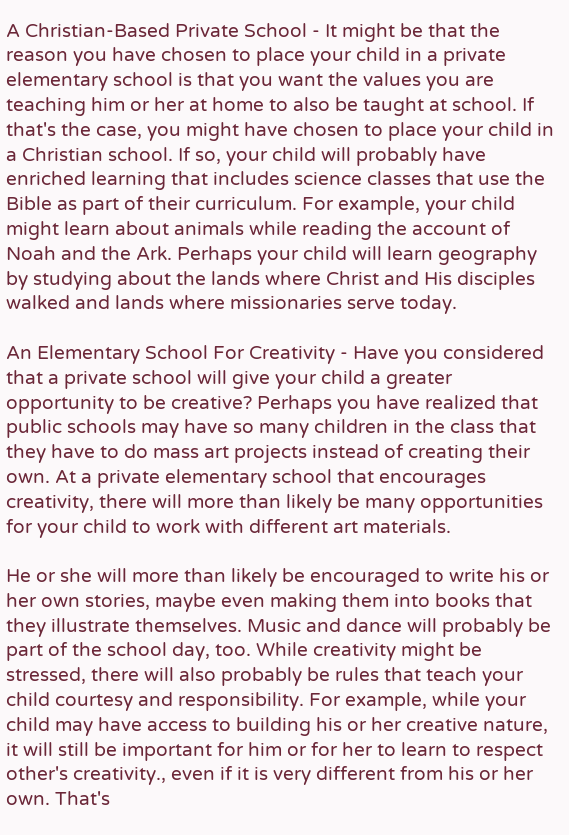A Christian-Based Private School - It might be that the reason you have chosen to place your child in a private elementary school is that you want the values you are teaching him or her at home to also be taught at school. If that's the case, you might have chosen to place your child in a Christian school. If so, your child will probably have enriched learning that includes science classes that use the Bible as part of their curriculum. For example, your child might learn about animals while reading the account of Noah and the Ark. Perhaps your child will learn geography by studying about the lands where Christ and His disciples walked and lands where missionaries serve today.

An Elementary School For Creativity - Have you considered that a private school will give your child a greater opportunity to be creative? Perhaps you have realized that public schools may have so many children in the class that they have to do mass art projects instead of creating their own. At a private elementary school that encourages creativity, there will more than likely be many opportunities for your child to work with different art materials.

He or she will more than likely be encouraged to write his or her own stories, maybe even making them into books that they illustrate themselves. Music and dance will probably be part of the school day, too. While creativity might be stressed, there will also probably be rules that teach your child courtesy and responsibility. For example, while your child may have access to building his or her creative nature, it will still be important for him or for her to learn to respect other's creativity., even if it is very different from his or her own. That's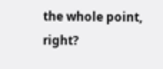the whole point, right?